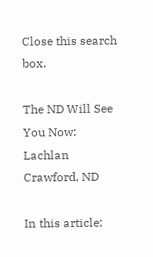Close this search box.

The ND Will See You Now: Lachlan Crawford, ND

In this article: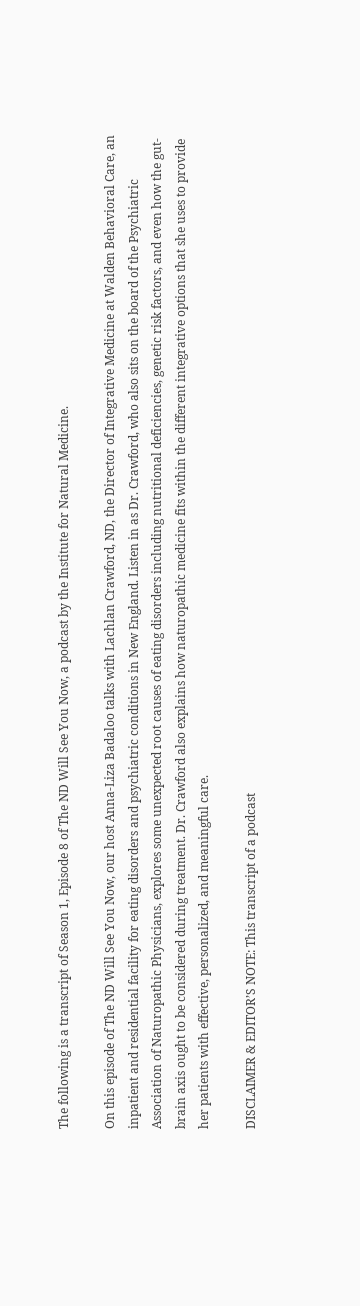The following is a transcript of Season 1, Episode 8 of The ND Will See You Now, a podcast by the Institute for Natural Medicine.

On this episode of The ND Will See You Now, our host Anna-Liza Badaloo talks with Lachlan Crawford, ND, the Director of Integrative Medicine at Walden Behavioral Care, an inpatient and residential facility for eating disorders and psychiatric conditions in New England. Listen in as Dr. Crawford, who also sits on the board of the Psychiatric Association of Naturopathic Physicians, explores some unexpected root causes of eating disorders including nutritional deficiencies, genetic risk factors, and even how the gut-brain axis ought to be considered during treatment. Dr. Crawford also explains how naturopathic medicine fits within the different integrative options that she uses to provide her patients with effective, personalized, and meaningful care.

DISCLAIMER & EDITOR’S NOTE: This transcript of a podcast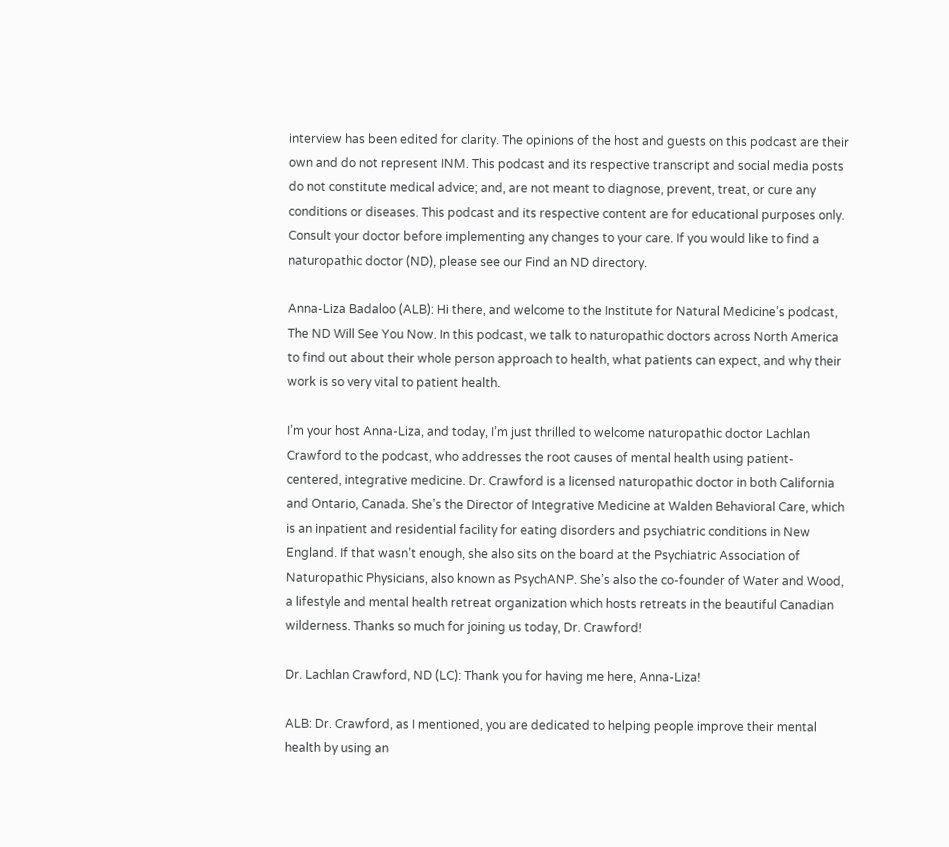interview has been edited for clarity. The opinions of the host and guests on this podcast are their own and do not represent INM. This podcast and its respective transcript and social media posts do not constitute medical advice; and, are not meant to diagnose, prevent, treat, or cure any conditions or diseases. This podcast and its respective content are for educational purposes only. Consult your doctor before implementing any changes to your care. If you would like to find a naturopathic doctor (ND), please see our Find an ND directory.

Anna-Liza Badaloo (ALB): Hi there, and welcome to the Institute for Natural Medicine’s podcast, The ND Will See You Now. In this podcast, we talk to naturopathic doctors across North America to find out about their whole person approach to health, what patients can expect, and why their work is so very vital to patient health.

I’m your host Anna-Liza, and today, I’m just thrilled to welcome naturopathic doctor Lachlan Crawford to the podcast, who addresses the root causes of mental health using patient-centered, integrative medicine. Dr. Crawford is a licensed naturopathic doctor in both California and Ontario, Canada. She’s the Director of Integrative Medicine at Walden Behavioral Care, which is an inpatient and residential facility for eating disorders and psychiatric conditions in New England. If that wasn’t enough, she also sits on the board at the Psychiatric Association of Naturopathic Physicians, also known as PsychANP. She’s also the co-founder of Water and Wood, a lifestyle and mental health retreat organization which hosts retreats in the beautiful Canadian wilderness. Thanks so much for joining us today, Dr. Crawford!

Dr. Lachlan Crawford, ND (LC): Thank you for having me here, Anna-Liza!

ALB: Dr. Crawford, as I mentioned, you are dedicated to helping people improve their mental health by using an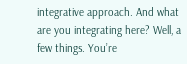integrative approach. And what are you integrating here? Well, a few things. You’re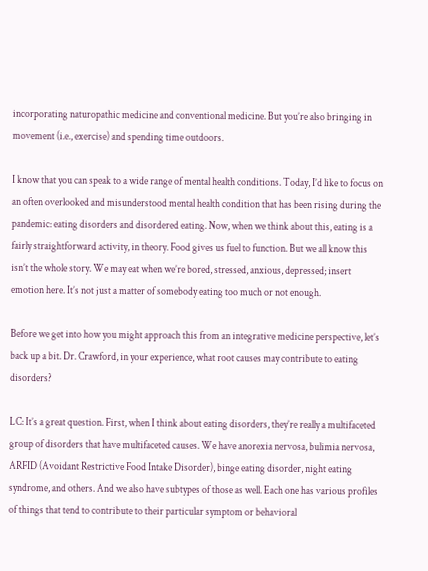incorporating naturopathic medicine and conventional medicine. But you’re also bringing in movement (i.e., exercise) and spending time outdoors.

I know that you can speak to a wide range of mental health conditions. Today, I’d like to focus on an often overlooked and misunderstood mental health condition that has been rising during the pandemic: eating disorders and disordered eating. Now, when we think about this, eating is a fairly straightforward activity, in theory. Food gives us fuel to function. But we all know this isn’t the whole story. We may eat when we’re bored, stressed, anxious, depressed; insert emotion here. It’s not just a matter of somebody eating too much or not enough.

Before we get into how you might approach this from an integrative medicine perspective, let’s back up a bit. Dr. Crawford, in your experience, what root causes may contribute to eating disorders?

LC: It’s a great question. First, when I think about eating disorders, they’re really a multifaceted group of disorders that have multifaceted causes. We have anorexia nervosa, bulimia nervosa, ARFID (Avoidant Restrictive Food Intake Disorder), binge eating disorder, night eating syndrome, and others. And we also have subtypes of those as well. Each one has various profiles of things that tend to contribute to their particular symptom or behavioral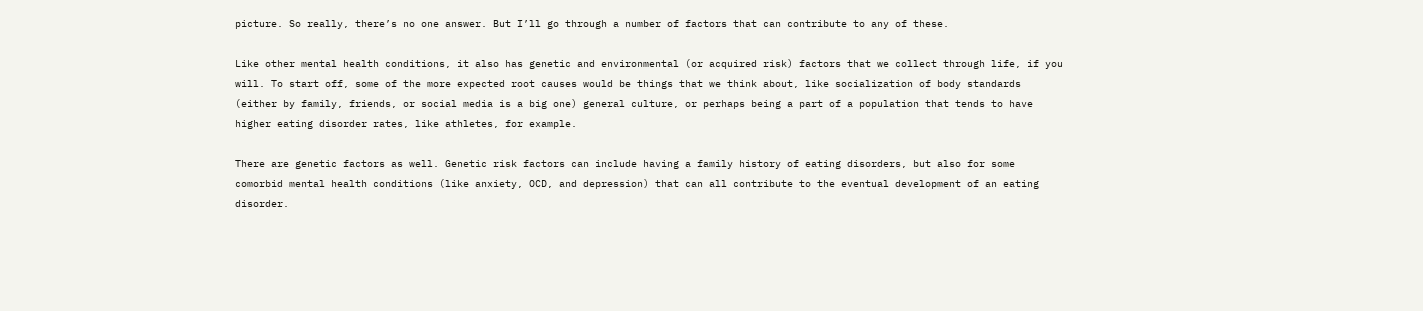picture. So really, there’s no one answer. But I’ll go through a number of factors that can contribute to any of these.

Like other mental health conditions, it also has genetic and environmental (or acquired risk) factors that we collect through life, if you will. To start off, some of the more expected root causes would be things that we think about, like socialization of body standards (either by family, friends, or social media is a big one) general culture, or perhaps being a part of a population that tends to have higher eating disorder rates, like athletes, for example.

There are genetic factors as well. Genetic risk factors can include having a family history of eating disorders, but also for some comorbid mental health conditions (like anxiety, OCD, and depression) that can all contribute to the eventual development of an eating disorder.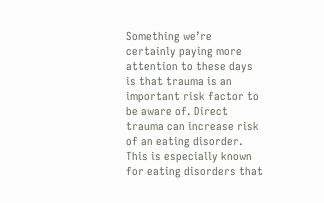Something we’re certainly paying more attention to these days is that trauma is an important risk factor to be aware of. Direct trauma can increase risk of an eating disorder. This is especially known for eating disorders that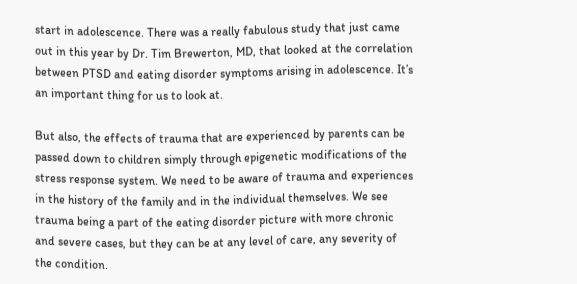start in adolescence. There was a really fabulous study that just came out in this year by Dr. Tim Brewerton, MD, that looked at the correlation between PTSD and eating disorder symptoms arising in adolescence. It’s an important thing for us to look at.

But also, the effects of trauma that are experienced by parents can be passed down to children simply through epigenetic modifications of the stress response system. We need to be aware of trauma and experiences in the history of the family and in the individual themselves. We see trauma being a part of the eating disorder picture with more chronic and severe cases, but they can be at any level of care, any severity of the condition.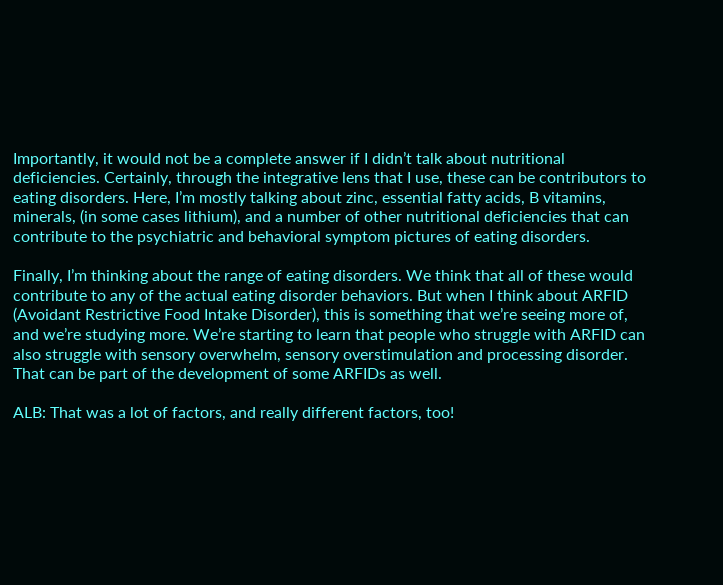Importantly, it would not be a complete answer if I didn’t talk about nutritional deficiencies. Certainly, through the integrative lens that I use, these can be contributors to eating disorders. Here, I’m mostly talking about zinc, essential fatty acids, B vitamins, minerals, (in some cases lithium), and a number of other nutritional deficiencies that can contribute to the psychiatric and behavioral symptom pictures of eating disorders.

Finally, I’m thinking about the range of eating disorders. We think that all of these would contribute to any of the actual eating disorder behaviors. But when I think about ARFID (Avoidant Restrictive Food Intake Disorder), this is something that we’re seeing more of, and we’re studying more. We’re starting to learn that people who struggle with ARFID can also struggle with sensory overwhelm, sensory overstimulation and processing disorder. That can be part of the development of some ARFIDs as well.

ALB: That was a lot of factors, and really different factors, too!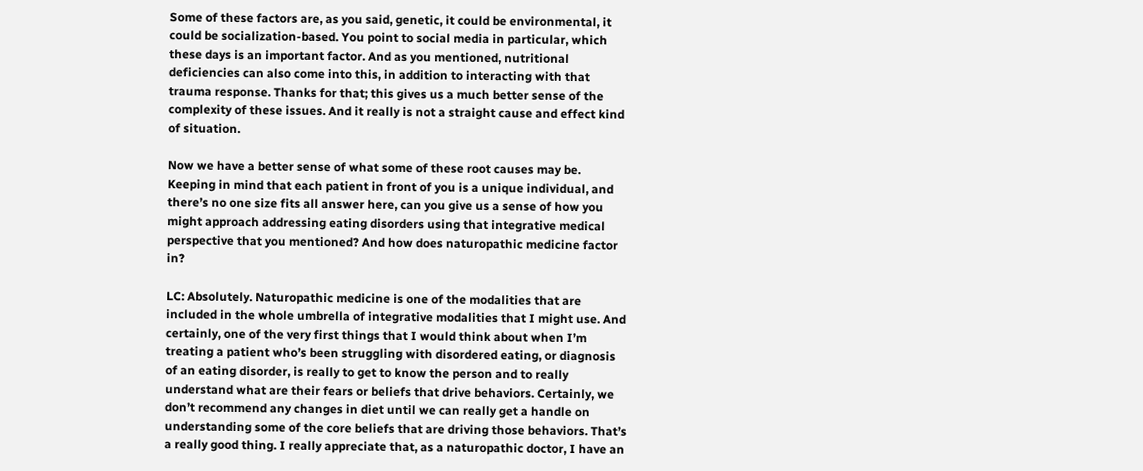Some of these factors are, as you said, genetic, it could be environmental, it could be socialization-based. You point to social media in particular, which these days is an important factor. And as you mentioned, nutritional deficiencies can also come into this, in addition to interacting with that trauma response. Thanks for that; this gives us a much better sense of the complexity of these issues. And it really is not a straight cause and effect kind of situation.

Now we have a better sense of what some of these root causes may be. Keeping in mind that each patient in front of you is a unique individual, and there’s no one size fits all answer here, can you give us a sense of how you might approach addressing eating disorders using that integrative medical perspective that you mentioned? And how does naturopathic medicine factor in?

LC: Absolutely. Naturopathic medicine is one of the modalities that are included in the whole umbrella of integrative modalities that I might use. And certainly, one of the very first things that I would think about when I’m treating a patient who’s been struggling with disordered eating, or diagnosis of an eating disorder, is really to get to know the person and to really understand what are their fears or beliefs that drive behaviors. Certainly, we don’t recommend any changes in diet until we can really get a handle on understanding some of the core beliefs that are driving those behaviors. That’s a really good thing. I really appreciate that, as a naturopathic doctor, I have an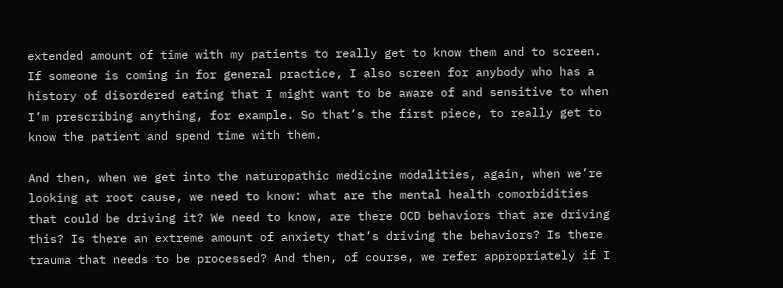extended amount of time with my patients to really get to know them and to screen. If someone is coming in for general practice, I also screen for anybody who has a history of disordered eating that I might want to be aware of and sensitive to when I’m prescribing anything, for example. So that’s the first piece, to really get to know the patient and spend time with them.

And then, when we get into the naturopathic medicine modalities, again, when we’re looking at root cause, we need to know: what are the mental health comorbidities that could be driving it? We need to know, are there OCD behaviors that are driving this? Is there an extreme amount of anxiety that’s driving the behaviors? Is there trauma that needs to be processed? And then, of course, we refer appropriately if I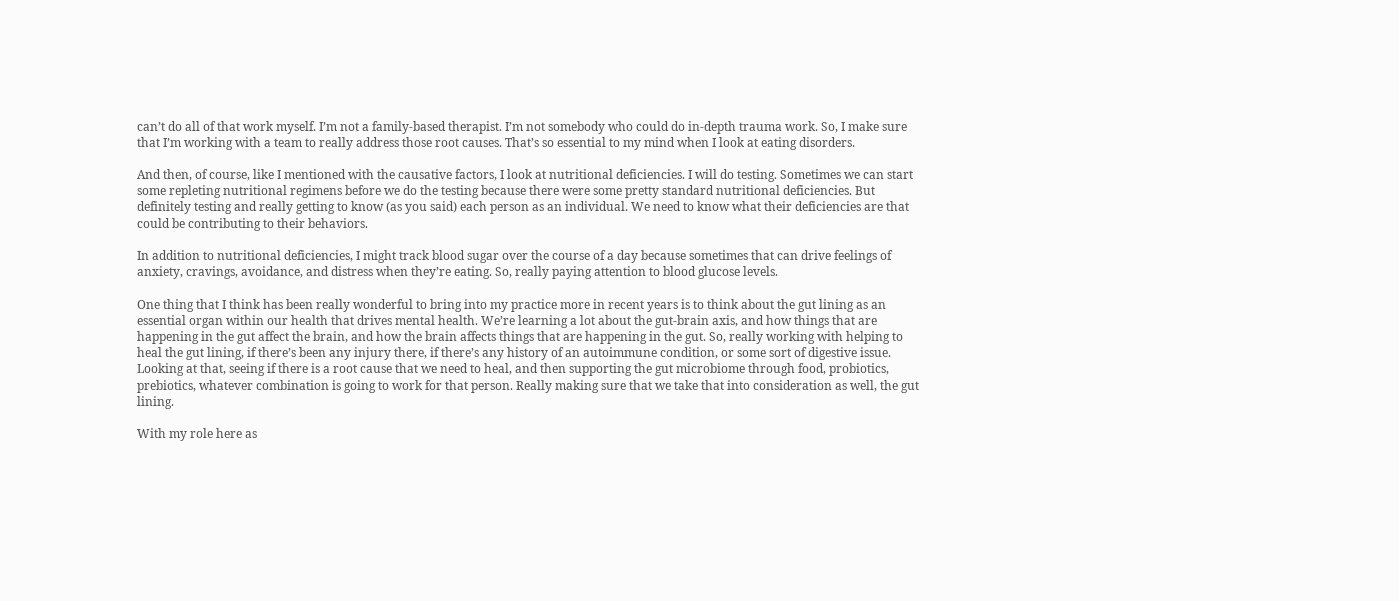can’t do all of that work myself. I’m not a family-based therapist. I’m not somebody who could do in-depth trauma work. So, I make sure that I’m working with a team to really address those root causes. That’s so essential to my mind when I look at eating disorders.

And then, of course, like I mentioned with the causative factors, I look at nutritional deficiencies. I will do testing. Sometimes we can start some repleting nutritional regimens before we do the testing because there were some pretty standard nutritional deficiencies. But definitely testing and really getting to know (as you said) each person as an individual. We need to know what their deficiencies are that could be contributing to their behaviors.

In addition to nutritional deficiencies, I might track blood sugar over the course of a day because sometimes that can drive feelings of anxiety, cravings, avoidance, and distress when they’re eating. So, really paying attention to blood glucose levels.

One thing that I think has been really wonderful to bring into my practice more in recent years is to think about the gut lining as an essential organ within our health that drives mental health. We’re learning a lot about the gut-brain axis, and how things that are happening in the gut affect the brain, and how the brain affects things that are happening in the gut. So, really working with helping to heal the gut lining, if there’s been any injury there, if there’s any history of an autoimmune condition, or some sort of digestive issue. Looking at that, seeing if there is a root cause that we need to heal, and then supporting the gut microbiome through food, probiotics, prebiotics, whatever combination is going to work for that person. Really making sure that we take that into consideration as well, the gut lining.

With my role here as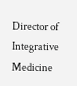Director of Integrative Medicine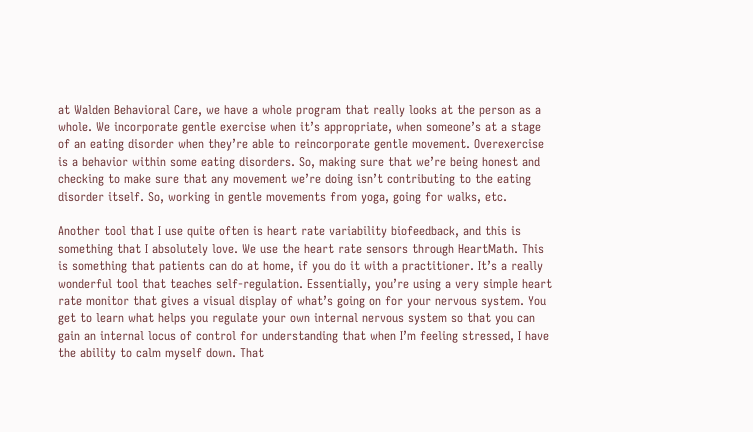at Walden Behavioral Care, we have a whole program that really looks at the person as a whole. We incorporate gentle exercise when it’s appropriate, when someone’s at a stage of an eating disorder when they’re able to reincorporate gentle movement. Overexercise is a behavior within some eating disorders. So, making sure that we’re being honest and checking to make sure that any movement we’re doing isn’t contributing to the eating disorder itself. So, working in gentle movements from yoga, going for walks, etc.

Another tool that I use quite often is heart rate variability biofeedback, and this is something that I absolutely love. We use the heart rate sensors through HeartMath. This is something that patients can do at home, if you do it with a practitioner. It’s a really wonderful tool that teaches self-regulation. Essentially, you’re using a very simple heart rate monitor that gives a visual display of what’s going on for your nervous system. You get to learn what helps you regulate your own internal nervous system so that you can gain an internal locus of control for understanding that when I’m feeling stressed, I have the ability to calm myself down. That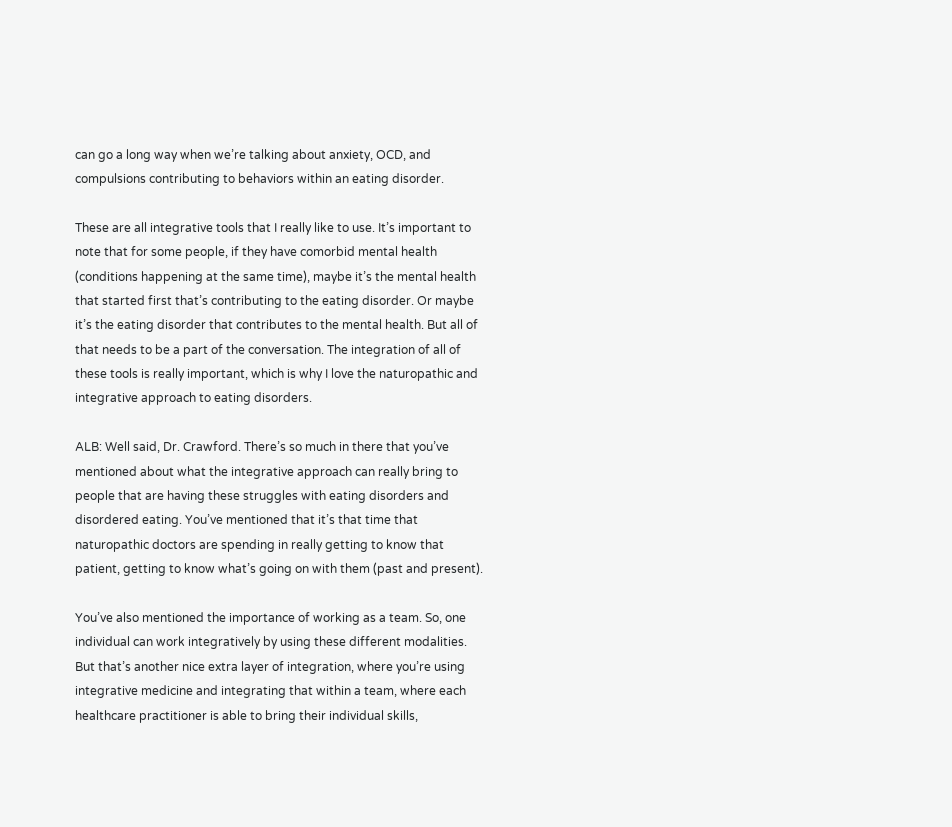can go a long way when we’re talking about anxiety, OCD, and compulsions contributing to behaviors within an eating disorder.

These are all integrative tools that I really like to use. It’s important to note that for some people, if they have comorbid mental health (conditions happening at the same time), maybe it’s the mental health that started first that’s contributing to the eating disorder. Or maybe it’s the eating disorder that contributes to the mental health. But all of that needs to be a part of the conversation. The integration of all of these tools is really important, which is why I love the naturopathic and integrative approach to eating disorders.

ALB: Well said, Dr. Crawford. There’s so much in there that you’ve mentioned about what the integrative approach can really bring to people that are having these struggles with eating disorders and disordered eating. You’ve mentioned that it’s that time that naturopathic doctors are spending in really getting to know that patient, getting to know what’s going on with them (past and present).

You’ve also mentioned the importance of working as a team. So, one individual can work integratively by using these different modalities. But that’s another nice extra layer of integration, where you’re using integrative medicine and integrating that within a team, where each healthcare practitioner is able to bring their individual skills,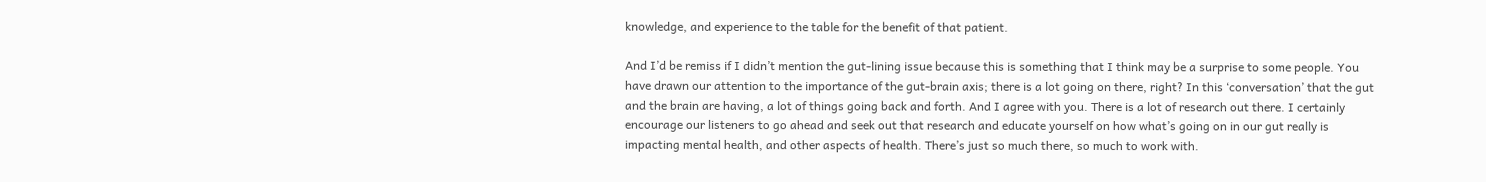knowledge, and experience to the table for the benefit of that patient.

And I’d be remiss if I didn’t mention the gut-lining issue because this is something that I think may be a surprise to some people. You have drawn our attention to the importance of the gut-brain axis; there is a lot going on there, right? In this ‘conversation’ that the gut and the brain are having, a lot of things going back and forth. And I agree with you. There is a lot of research out there. I certainly encourage our listeners to go ahead and seek out that research and educate yourself on how what’s going on in our gut really is impacting mental health, and other aspects of health. There’s just so much there, so much to work with.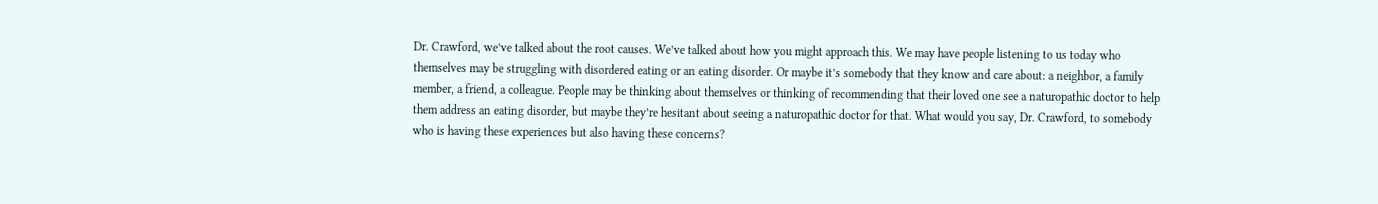Dr. Crawford, we’ve talked about the root causes. We’ve talked about how you might approach this. We may have people listening to us today who themselves may be struggling with disordered eating or an eating disorder. Or maybe it’s somebody that they know and care about: a neighbor, a family member, a friend, a colleague. People may be thinking about themselves or thinking of recommending that their loved one see a naturopathic doctor to help them address an eating disorder, but maybe they’re hesitant about seeing a naturopathic doctor for that. What would you say, Dr. Crawford, to somebody who is having these experiences but also having these concerns?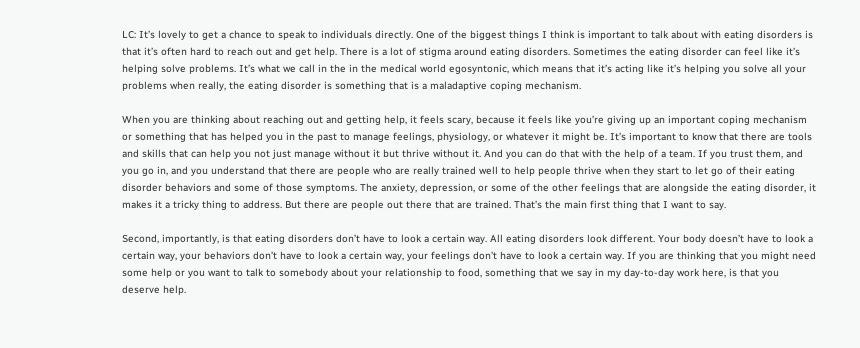LC: It’s lovely to get a chance to speak to individuals directly. One of the biggest things I think is important to talk about with eating disorders is that it’s often hard to reach out and get help. There is a lot of stigma around eating disorders. Sometimes the eating disorder can feel like it’s helping solve problems. It’s what we call in the in the medical world egosyntonic, which means that it’s acting like it’s helping you solve all your problems when really, the eating disorder is something that is a maladaptive coping mechanism.

When you are thinking about reaching out and getting help, it feels scary, because it feels like you’re giving up an important coping mechanism or something that has helped you in the past to manage feelings, physiology, or whatever it might be. It’s important to know that there are tools and skills that can help you not just manage without it but thrive without it. And you can do that with the help of a team. If you trust them, and you go in, and you understand that there are people who are really trained well to help people thrive when they start to let go of their eating disorder behaviors and some of those symptoms. The anxiety, depression, or some of the other feelings that are alongside the eating disorder, it makes it a tricky thing to address. But there are people out there that are trained. That’s the main first thing that I want to say.

Second, importantly, is that eating disorders don’t have to look a certain way. All eating disorders look different. Your body doesn’t have to look a certain way, your behaviors don’t have to look a certain way, your feelings don’t have to look a certain way. If you are thinking that you might need some help or you want to talk to somebody about your relationship to food, something that we say in my day-to-day work here, is that you deserve help.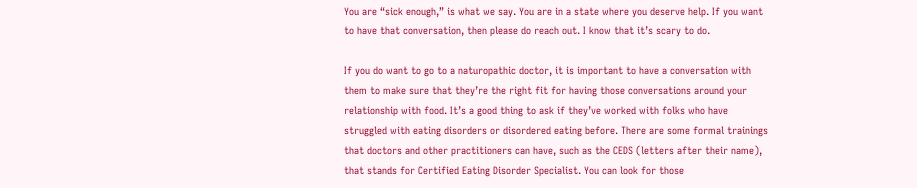You are “sick enough,” is what we say. You are in a state where you deserve help. If you want to have that conversation, then please do reach out. I know that it’s scary to do.

If you do want to go to a naturopathic doctor, it is important to have a conversation with them to make sure that they’re the right fit for having those conversations around your relationship with food. It’s a good thing to ask if they’ve worked with folks who have struggled with eating disorders or disordered eating before. There are some formal trainings that doctors and other practitioners can have, such as the CEDS (letters after their name), that stands for Certified Eating Disorder Specialist. You can look for those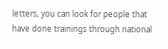letters, you can look for people that have done trainings through national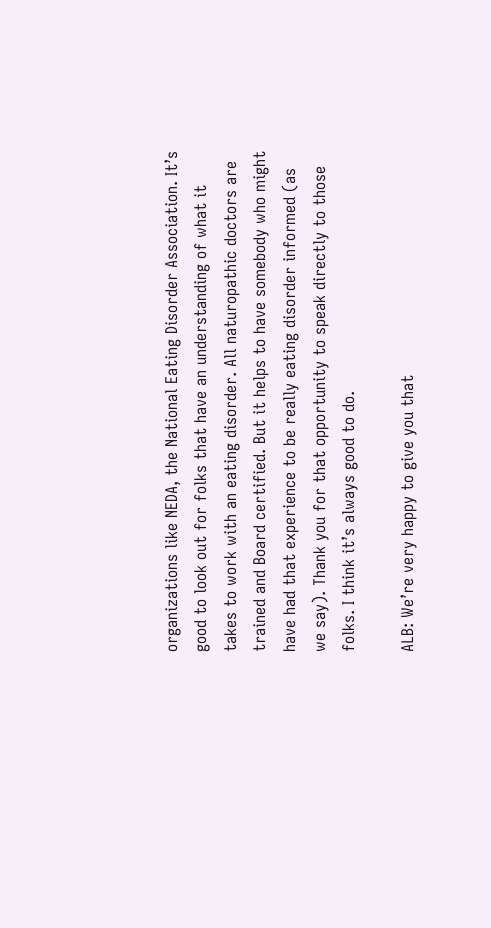organizations like NEDA, the National Eating Disorder Association. It’s good to look out for folks that have an understanding of what it takes to work with an eating disorder. All naturopathic doctors are trained and Board certified. But it helps to have somebody who might have had that experience to be really eating disorder informed (as we say). Thank you for that opportunity to speak directly to those folks. I think it’s always good to do.

ALB: We’re very happy to give you that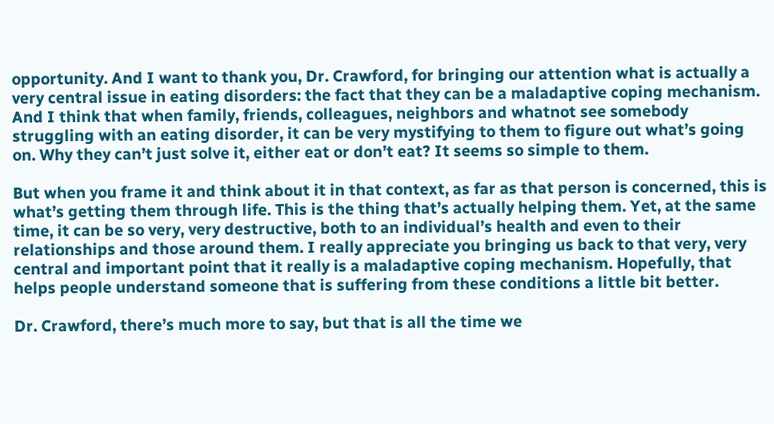opportunity. And I want to thank you, Dr. Crawford, for bringing our attention what is actually a very central issue in eating disorders: the fact that they can be a maladaptive coping mechanism. And I think that when family, friends, colleagues, neighbors and whatnot see somebody struggling with an eating disorder, it can be very mystifying to them to figure out what’s going on. Why they can’t just solve it, either eat or don’t eat? It seems so simple to them.

But when you frame it and think about it in that context, as far as that person is concerned, this is what’s getting them through life. This is the thing that’s actually helping them. Yet, at the same time, it can be so very, very destructive, both to an individual’s health and even to their relationships and those around them. I really appreciate you bringing us back to that very, very central and important point that it really is a maladaptive coping mechanism. Hopefully, that helps people understand someone that is suffering from these conditions a little bit better.

Dr. Crawford, there’s much more to say, but that is all the time we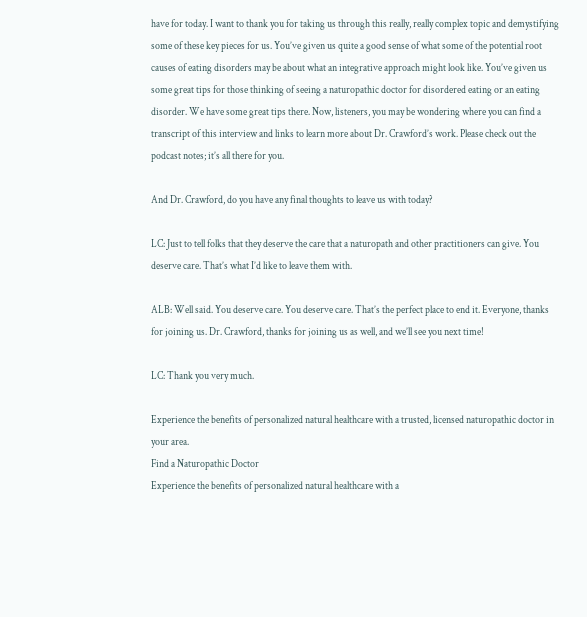have for today. I want to thank you for taking us through this really, really complex topic and demystifying some of these key pieces for us. You’ve given us quite a good sense of what some of the potential root causes of eating disorders may be about what an integrative approach might look like. You’ve given us some great tips for those thinking of seeing a naturopathic doctor for disordered eating or an eating disorder. We have some great tips there. Now, listeners, you may be wondering where you can find a transcript of this interview and links to learn more about Dr. Crawford’s work. Please check out the podcast notes; it’s all there for you.

And Dr. Crawford, do you have any final thoughts to leave us with today?

LC: Just to tell folks that they deserve the care that a naturopath and other practitioners can give. You deserve care. That’s what I’d like to leave them with.

ALB: Well said. You deserve care. You deserve care. That’s the perfect place to end it. Everyone, thanks for joining us. Dr. Crawford, thanks for joining us as well, and we’ll see you next time!

LC: Thank you very much.

Experience the benefits of personalized natural healthcare with a trusted, licensed naturopathic doctor in your area.
Find a Naturopathic Doctor
Experience the benefits of personalized natural healthcare with a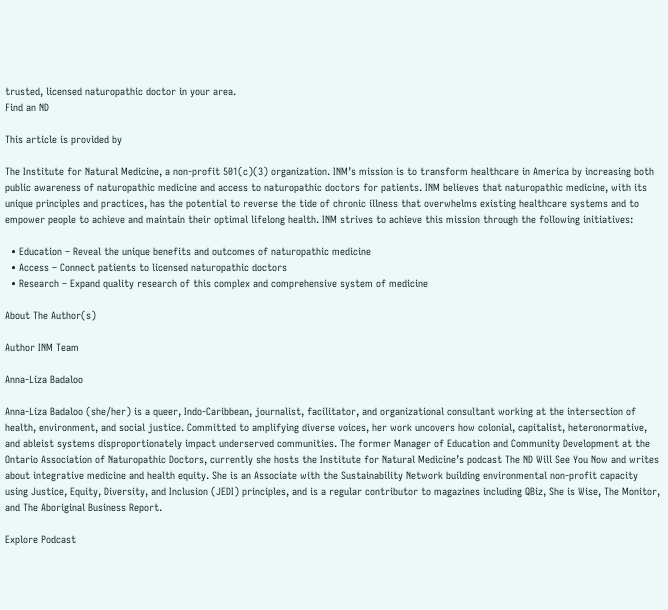trusted, licensed naturopathic doctor in your area.
Find an ND

This article is provided by

The Institute for Natural Medicine, a non-profit 501(c)(3) organization. INM’s mission is to transform healthcare in America by increasing both public awareness of naturopathic medicine and access to naturopathic doctors for patients. INM believes that naturopathic medicine, with its unique principles and practices, has the potential to reverse the tide of chronic illness that overwhelms existing healthcare systems and to empower people to achieve and maintain their optimal lifelong health. INM strives to achieve this mission through the following initiatives:

  • Education – Reveal the unique benefits and outcomes of naturopathic medicine
  • Access – Connect patients to licensed naturopathic doctors
  • Research – Expand quality research of this complex and comprehensive system of medicine

About The Author(s)

Author INM Team

Anna-Liza Badaloo

Anna-Liza Badaloo (she/her) is a queer, Indo-Caribbean, journalist, facilitator, and organizational consultant working at the intersection of health, environment, and social justice. Committed to amplifying diverse voices, her work uncovers how colonial, capitalist, heteronormative, and ableist systems disproportionately impact underserved communities. The former Manager of Education and Community Development at the Ontario Association of Naturopathic Doctors, currently she hosts the Institute for Natural Medicine’s podcast The ND Will See You Now and writes about integrative medicine and health equity. She is an Associate with the Sustainability Network building environmental non-profit capacity using Justice, Equity, Diversity, and Inclusion (JEDI) principles, and is a regular contributor to magazines including QBiz, She is Wise, The Monitor, and The Aboriginal Business Report.

Explore Podcast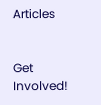Articles


Get Involved!